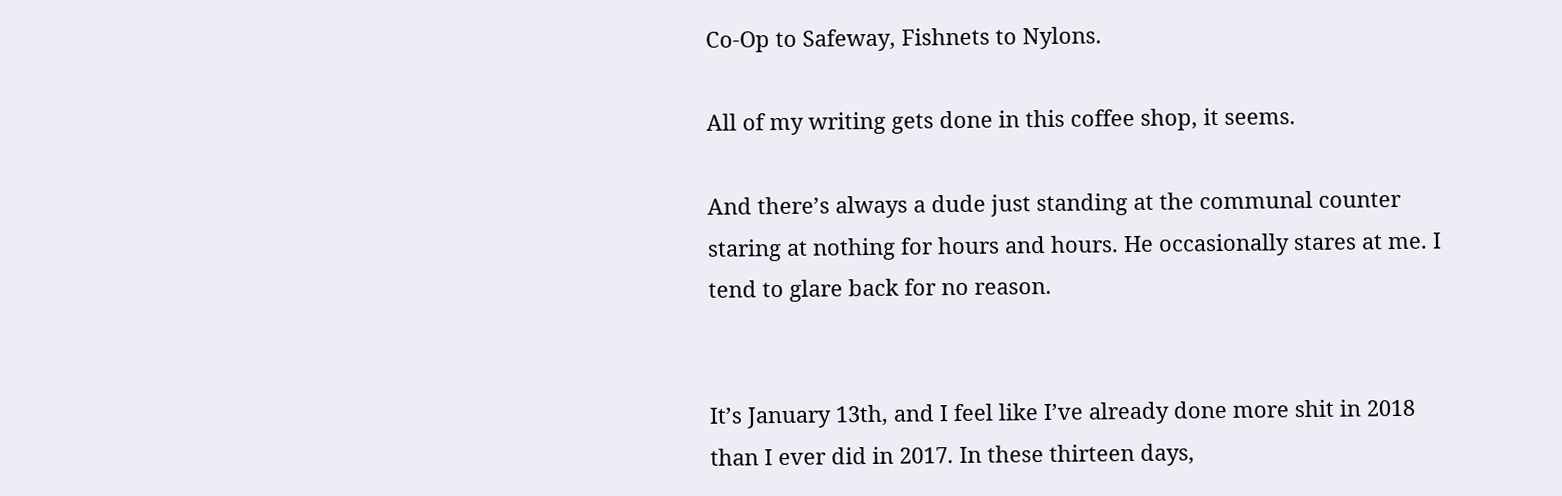Co-Op to Safeway, Fishnets to Nylons.

All of my writing gets done in this coffee shop, it seems.

And there’s always a dude just standing at the communal counter staring at nothing for hours and hours. He occasionally stares at me. I tend to glare back for no reason.


It’s January 13th, and I feel like I’ve already done more shit in 2018 than I ever did in 2017. In these thirteen days,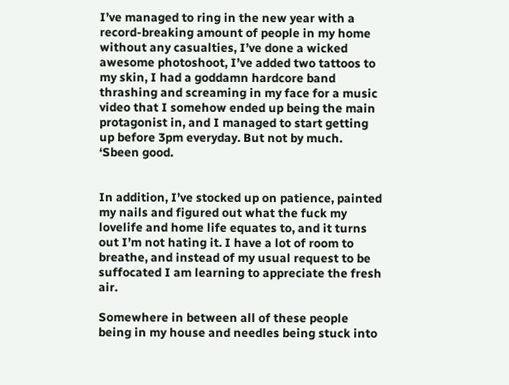I’ve managed to ring in the new year with a record-breaking amount of people in my home without any casualties, I’ve done a wicked awesome photoshoot, I’ve added two tattoos to my skin, I had a goddamn hardcore band thrashing and screaming in my face for a music video that I somehow ended up being the main protagonist in, and I managed to start getting up before 3pm everyday. But not by much. ‘Sbeen good.


In addition, I’ve stocked up on patience, painted my nails and figured out what the fuck my lovelife and home life equates to, and it turns out I’m not hating it. I have a lot of room to breathe, and instead of my usual request to be suffocated I am learning to appreciate the fresh air.

Somewhere in between all of these people being in my house and needles being stuck into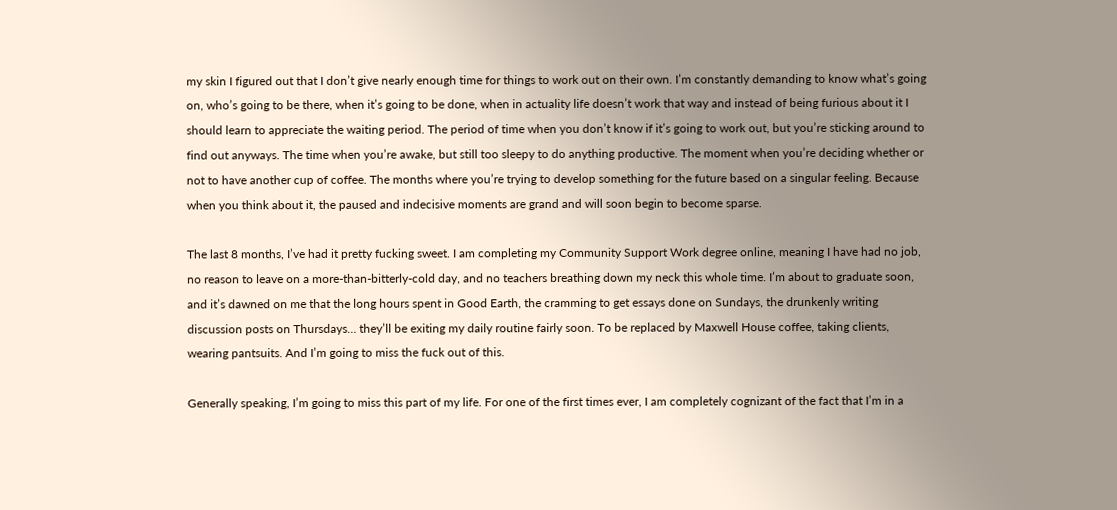my skin I figured out that I don’t give nearly enough time for things to work out on their own. I’m constantly demanding to know what’s going on, who’s going to be there, when it’s going to be done, when in actuality life doesn’t work that way and instead of being furious about it I should learn to appreciate the waiting period. The period of time when you don’t know if it’s going to work out, but you’re sticking around to find out anyways. The time when you’re awake, but still too sleepy to do anything productive. The moment when you’re deciding whether or not to have another cup of coffee. The months where you’re trying to develop something for the future based on a singular feeling. Because when you think about it, the paused and indecisive moments are grand and will soon begin to become sparse.

The last 8 months, I’ve had it pretty fucking sweet. I am completing my Community Support Work degree online, meaning I have had no job, no reason to leave on a more-than-bitterly-cold day, and no teachers breathing down my neck this whole time. I’m about to graduate soon, and it’s dawned on me that the long hours spent in Good Earth, the cramming to get essays done on Sundays, the drunkenly writing discussion posts on Thursdays… they’ll be exiting my daily routine fairly soon. To be replaced by Maxwell House coffee, taking clients, wearing pantsuits. And I’m going to miss the fuck out of this.

Generally speaking, I’m going to miss this part of my life. For one of the first times ever, I am completely cognizant of the fact that I’m in a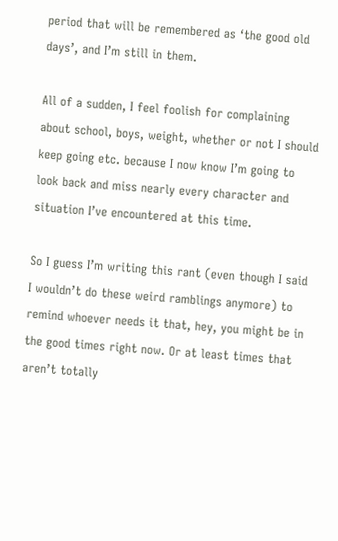period that will be remembered as ‘the good old days’, and I’m still in them.

All of a sudden, I feel foolish for complaining about school, boys, weight, whether or not I should keep going etc. because I now know I’m going to look back and miss nearly every character and situation I’ve encountered at this time.

So I guess I’m writing this rant (even though I said I wouldn’t do these weird ramblings anymore) to remind whoever needs it that, hey, you might be in the good times right now. Or at least times that aren’t totally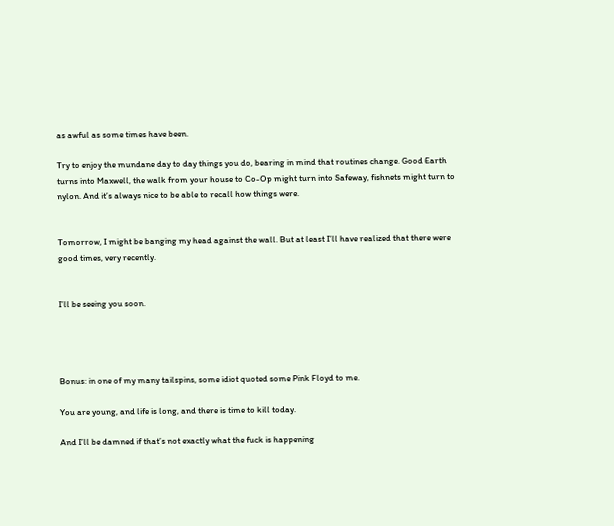as awful as some times have been.

Try to enjoy the mundane day to day things you do, bearing in mind that routines change. Good Earth turns into Maxwell, the walk from your house to Co-Op might turn into Safeway, fishnets might turn to nylon. And it’s always nice to be able to recall how things were.


Tomorrow, I might be banging my head against the wall. But at least I’ll have realized that there were good times, very recently.


I’ll be seeing you soon.




Bonus: in one of my many tailspins, some idiot quoted some Pink Floyd to me.

You are young, and life is long, and there is time to kill today.

And I’ll be damned if that’s not exactly what the fuck is happening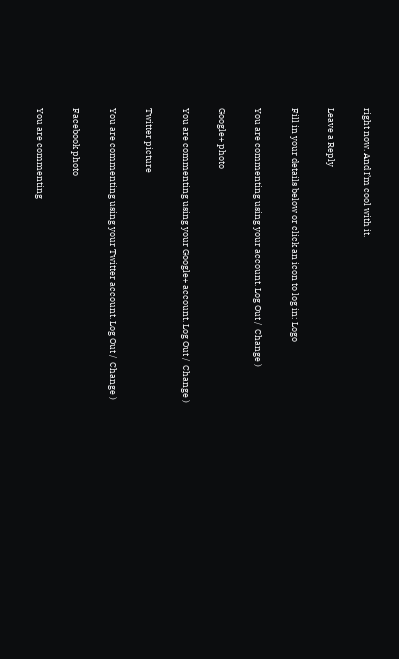right now. And I’m cool with it.

Leave a Reply

Fill in your details below or click an icon to log in: Logo

You are commenting using your account. Log Out /  Change )

Google+ photo

You are commenting using your Google+ account. Log Out /  Change )

Twitter picture

You are commenting using your Twitter account. Log Out /  Change )

Facebook photo

You are commenting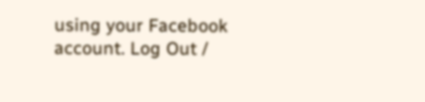using your Facebook account. Log Out /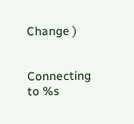Change )


Connecting to %s